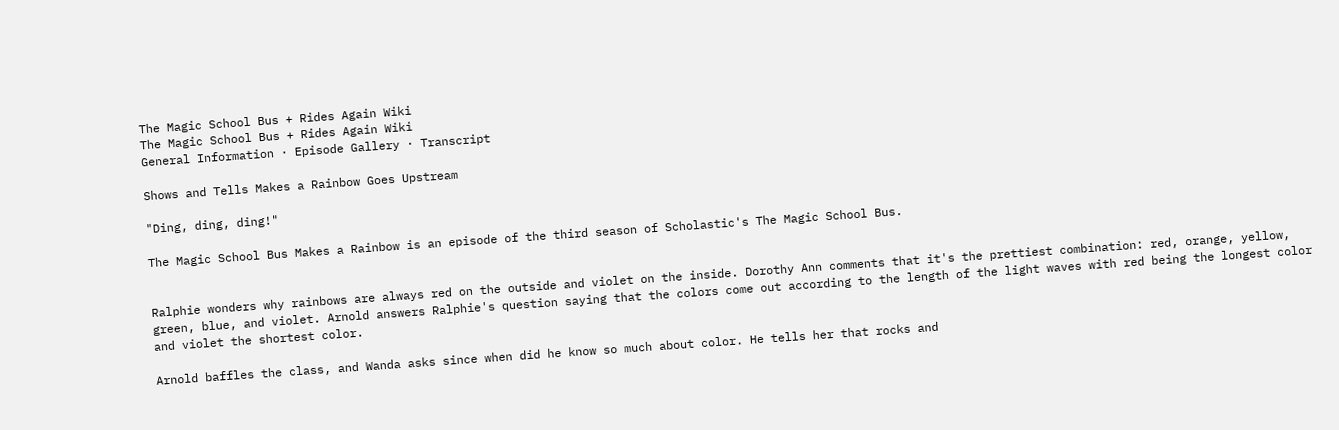The Magic School Bus + Rides Again Wiki
The Magic School Bus + Rides Again Wiki
General Information · Episode Gallery · Transcript

Shows and Tells Makes a Rainbow Goes Upstream

"Ding, ding, ding!"

The Magic School Bus Makes a Rainbow is an episode of the third season of Scholastic's The Magic School Bus.


Ralphie wonders why rainbows are always red on the outside and violet on the inside. Dorothy Ann comments that it's the prettiest combination: red, orange, yellow, green, blue, and violet. Arnold answers Ralphie's question saying that the colors come out according to the length of the light waves with red being the longest color and violet the shortest color.

Arnold baffles the class, and Wanda asks since when did he know so much about color. He tells her that rocks and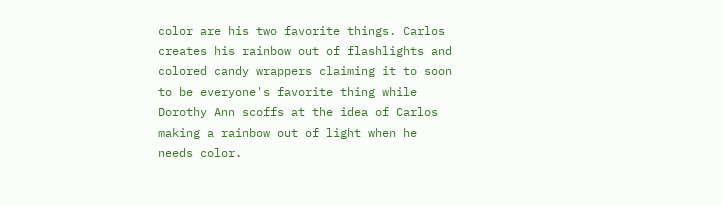color are his two favorite things. Carlos creates his rainbow out of flashlights and colored candy wrappers claiming it to soon to be everyone's favorite thing while Dorothy Ann scoffs at the idea of Carlos making a rainbow out of light when he needs color.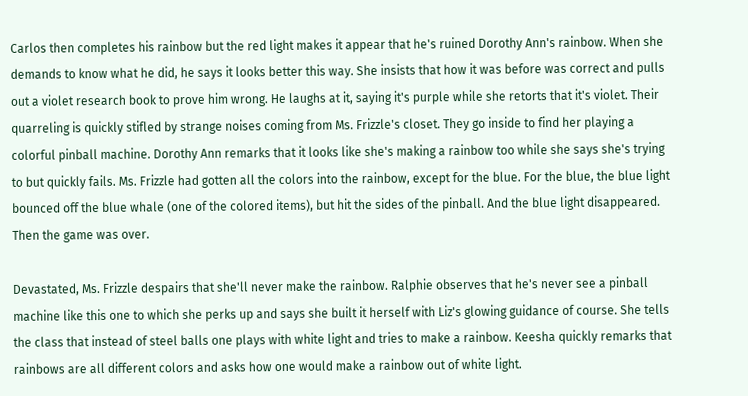Carlos then completes his rainbow but the red light makes it appear that he's ruined Dorothy Ann's rainbow. When she demands to know what he did, he says it looks better this way. She insists that how it was before was correct and pulls out a violet research book to prove him wrong. He laughs at it, saying it's purple while she retorts that it's violet. Their quarreling is quickly stifled by strange noises coming from Ms. Frizzle's closet. They go inside to find her playing a colorful pinball machine. Dorothy Ann remarks that it looks like she's making a rainbow too while she says she's trying to but quickly fails. Ms. Frizzle had gotten all the colors into the rainbow, except for the blue. For the blue, the blue light bounced off the blue whale (one of the colored items), but hit the sides of the pinball. And the blue light disappeared. Then the game was over.

Devastated, Ms. Frizzle despairs that she'll never make the rainbow. Ralphie observes that he's never see a pinball machine like this one to which she perks up and says she built it herself with Liz's glowing guidance of course. She tells the class that instead of steel balls one plays with white light and tries to make a rainbow. Keesha quickly remarks that rainbows are all different colors and asks how one would make a rainbow out of white light.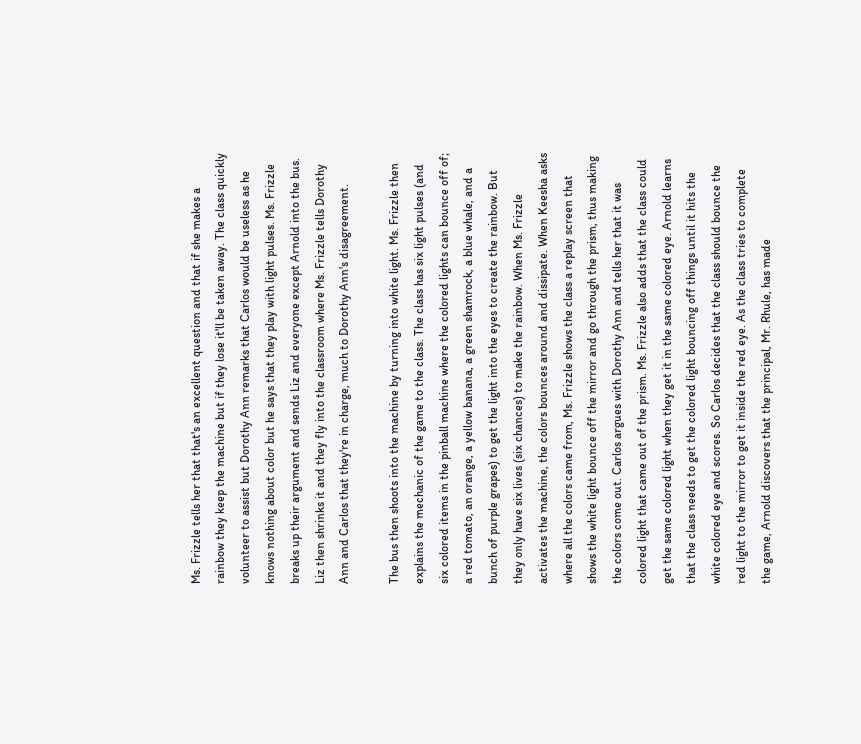Ms. Frizzle tells her that that's an excellent question and that if she makes a rainbow they keep the machine but if they lose it'll be taken away. The class quickly volunteer to assist but Dorothy Ann remarks that Carlos would be useless as he knows nothing about color but he says that they play with light pulses. Ms. Frizzle breaks up their argument and sends Liz and everyone except Arnold into the bus. Liz then shrinks it and they fly into the classroom where Ms. Frizzle tells Dorothy Ann and Carlos that they're in charge, much to Dorothy Ann's disagreement.

The bus then shoots into the machine by turning into white light. Ms. Frizzle then explains the mechanic of the game to the class. The class has six light pulses (and six colored items in the pinball machine where the colored lights can bounce off of; a red tomato, an orange, a yellow banana, a green shamrock, a blue whale, and a bunch of purple grapes) to get the light into the eyes to create the rainbow. But they only have six lives (six chances) to make the rainbow. When Ms. Frizzle activates the machine, the colors bounces around and dissipate. When Keesha asks where all the colors came from, Ms. Frizzle shows the class a replay screen that shows the white light bounce off the mirror and go through the prism, thus making the colors come out. Carlos argues with Dorothy Ann and tells her that it was colored light that came out of the prism. Ms. Frizzle also adds that the class could get the same colored light when they get it in the same colored eye. Arnold learns that the class needs to get the colored light bouncing off things until it hits the white colored eye and scores. So Carlos decides that the class should bounce the red light to the mirror to get it inside the red eye. As the class tries to complete the game, Arnold discovers that the principal, Mr. Rhule, has made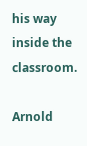his way inside the classroom.

Arnold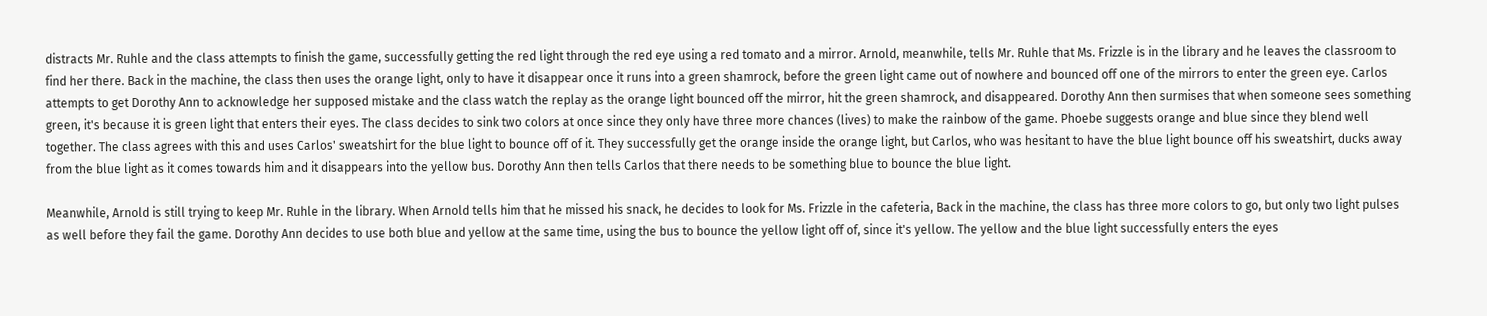distracts Mr. Ruhle and the class attempts to finish the game, successfully getting the red light through the red eye using a red tomato and a mirror. Arnold, meanwhile, tells Mr. Ruhle that Ms. Frizzle is in the library and he leaves the classroom to find her there. Back in the machine, the class then uses the orange light, only to have it disappear once it runs into a green shamrock, before the green light came out of nowhere and bounced off one of the mirrors to enter the green eye. Carlos attempts to get Dorothy Ann to acknowledge her supposed mistake and the class watch the replay as the orange light bounced off the mirror, hit the green shamrock, and disappeared. Dorothy Ann then surmises that when someone sees something green, it's because it is green light that enters their eyes. The class decides to sink two colors at once since they only have three more chances (lives) to make the rainbow of the game. Phoebe suggests orange and blue since they blend well together. The class agrees with this and uses Carlos' sweatshirt for the blue light to bounce off of it. They successfully get the orange inside the orange light, but Carlos, who was hesitant to have the blue light bounce off his sweatshirt, ducks away from the blue light as it comes towards him and it disappears into the yellow bus. Dorothy Ann then tells Carlos that there needs to be something blue to bounce the blue light.

Meanwhile, Arnold is still trying to keep Mr. Ruhle in the library. When Arnold tells him that he missed his snack, he decides to look for Ms. Frizzle in the cafeteria, Back in the machine, the class has three more colors to go, but only two light pulses as well before they fail the game. Dorothy Ann decides to use both blue and yellow at the same time, using the bus to bounce the yellow light off of, since it's yellow. The yellow and the blue light successfully enters the eyes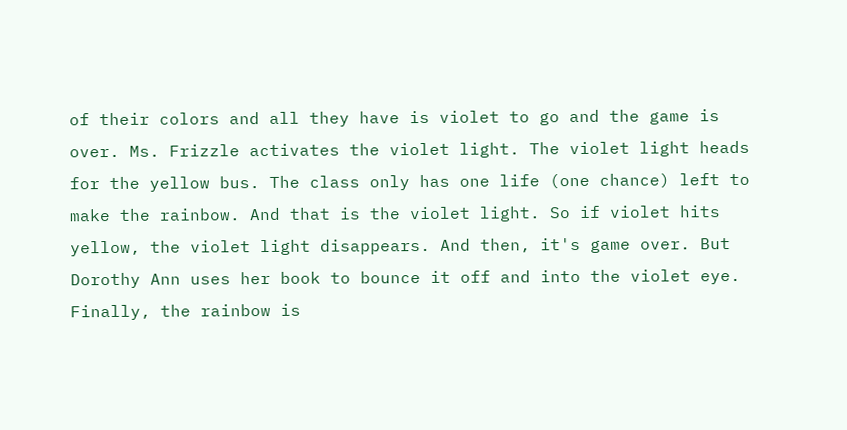of their colors and all they have is violet to go and the game is over. Ms. Frizzle activates the violet light. The violet light heads for the yellow bus. The class only has one life (one chance) left to make the rainbow. And that is the violet light. So if violet hits yellow, the violet light disappears. And then, it's game over. But Dorothy Ann uses her book to bounce it off and into the violet eye. Finally, the rainbow is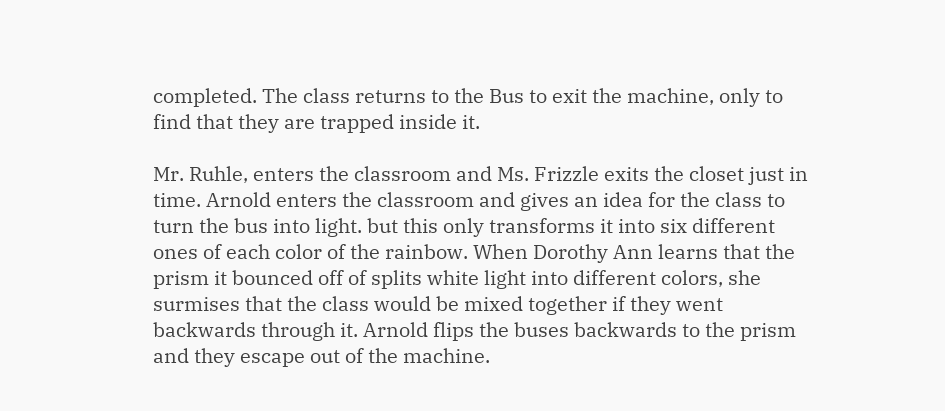completed. The class returns to the Bus to exit the machine, only to find that they are trapped inside it.

Mr. Ruhle, enters the classroom and Ms. Frizzle exits the closet just in time. Arnold enters the classroom and gives an idea for the class to turn the bus into light. but this only transforms it into six different ones of each color of the rainbow. When Dorothy Ann learns that the prism it bounced off of splits white light into different colors, she surmises that the class would be mixed together if they went backwards through it. Arnold flips the buses backwards to the prism and they escape out of the machine.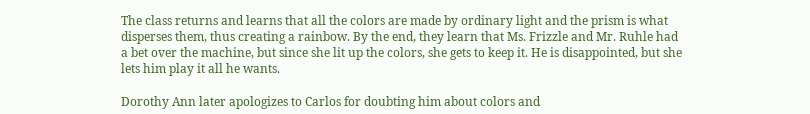The class returns and learns that all the colors are made by ordinary light and the prism is what disperses them, thus creating a rainbow. By the end, they learn that Ms. Frizzle and Mr. Ruhle had a bet over the machine, but since she lit up the colors, she gets to keep it. He is disappointed, but she lets him play it all he wants.

Dorothy Ann later apologizes to Carlos for doubting him about colors and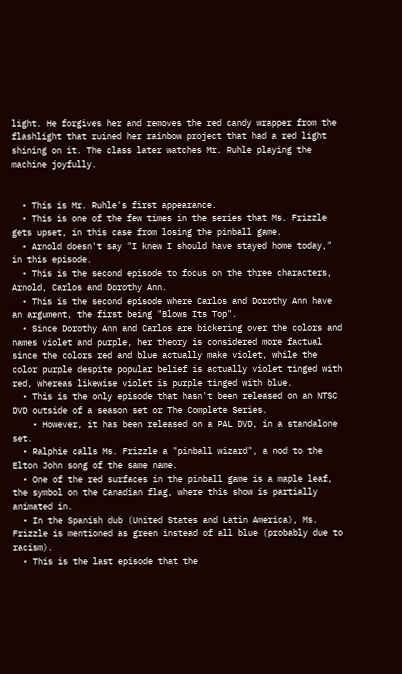light. He forgives her and removes the red candy wrapper from the flashlight that ruined her rainbow project that had a red light shining on it. The class later watches Mr. Ruhle playing the machine joyfully.


  • This is Mr. Ruhle's first appearance.
  • This is one of the few times in the series that Ms. Frizzle gets upset, in this case from losing the pinball game.
  • Arnold doesn't say "I knew I should have stayed home today," in this episode.
  • This is the second episode to focus on the three characters, Arnold, Carlos and Dorothy Ann.
  • This is the second episode where Carlos and Dorothy Ann have an argument, the first being "Blows Its Top".
  • Since Dorothy Ann and Carlos are bickering over the colors and names violet and purple, her theory is considered more factual since the colors red and blue actually make violet, while the color purple despite popular belief is actually violet tinged with red, whereas likewise violet is purple tinged with blue.
  • This is the only episode that hasn't been released on an NTSC DVD outside of a season set or The Complete Series.
    • However, it has been released on a PAL DVD, in a standalone set.
  • Ralphie calls Ms. Frizzle a "pinball wizard", a nod to the Elton John song of the same name.
  • One of the red surfaces in the pinball game is a maple leaf, the symbol on the Canadian flag, where this show is partially animated in.
  • In the Spanish dub (United States and Latin America), Ms. Frizzle is mentioned as green instead of all blue (probably due to racism).
  • This is the last episode that the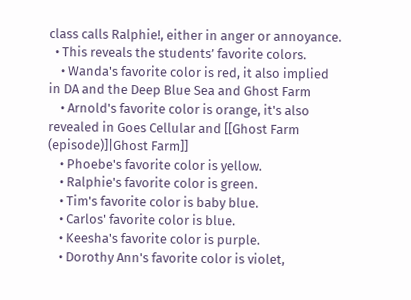class calls Ralphie!, either in anger or annoyance.
  • This reveals the students’ favorite colors.
    • Wanda's favorite color is red, it also implied in DA and the Deep Blue Sea and Ghost Farm
    • Arnold's favorite color is orange, it's also revealed in Goes Cellular and [[Ghost Farm (episode)]|Ghost Farm]]
    • Phoebe's favorite color is yellow.
    • Ralphie's favorite color is green.
    • Tim's favorite color is baby blue.
    • Carlos' favorite color is blue.
    • Keesha's favorite color is purple.
    • Dorothy Ann's favorite color is violet,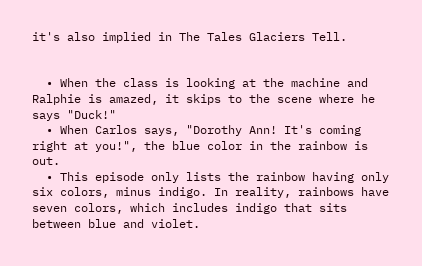it's also implied in The Tales Glaciers Tell.


  • When the class is looking at the machine and Ralphie is amazed, it skips to the scene where he says "Duck!"
  • When Carlos says, "Dorothy Ann! It's coming right at you!", the blue color in the rainbow is out.
  • This episode only lists the rainbow having only six colors, minus indigo. In reality, rainbows have seven colors, which includes indigo that sits between blue and violet.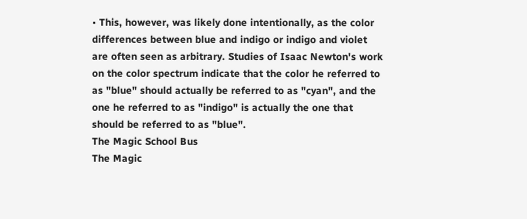• This, however, was likely done intentionally, as the color differences between blue and indigo or indigo and violet are often seen as arbitrary. Studies of Isaac Newton's work on the color spectrum indicate that the color he referred to as "blue" should actually be referred to as "cyan", and the one he referred to as "indigo" is actually the one that should be referred to as "blue".
The Magic School Bus
The Magic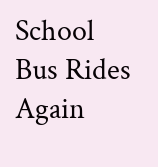School Bus Rides Again